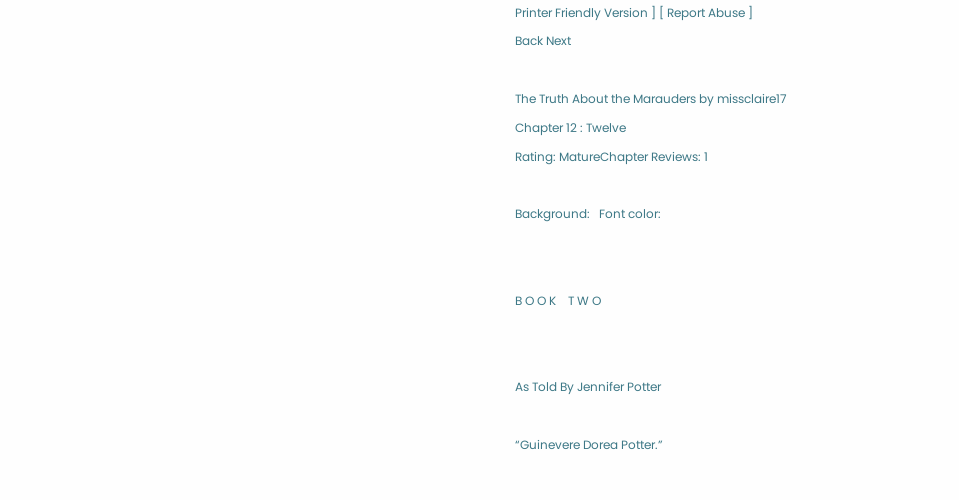Printer Friendly Version ] [ Report Abuse ]
Back Next

The Truth About the Marauders by missclaire17
Chapter 12 : Twelve
Rating: MatureChapter Reviews: 1

Background:   Font color:


B O O K    T W O


As Told By Jennifer Potter

“Guinevere Dorea Potter.”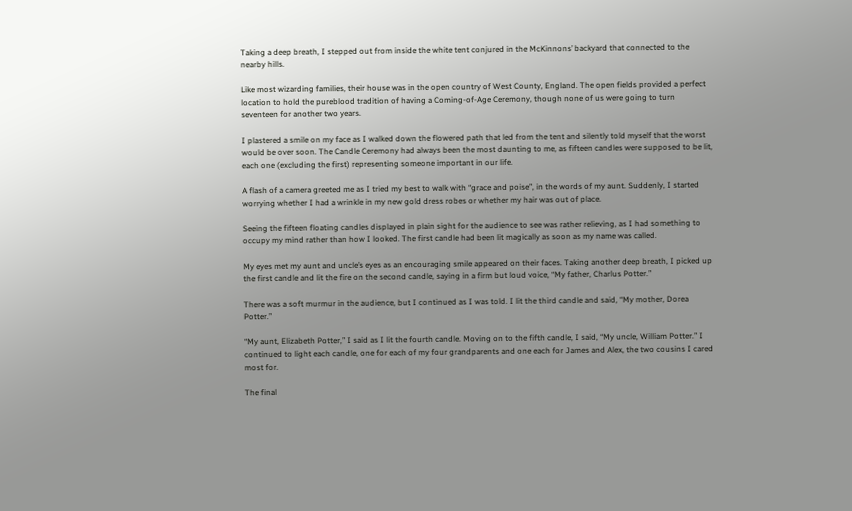Taking a deep breath, I stepped out from inside the white tent conjured in the McKinnons’ backyard that connected to the nearby hills.

Like most wizarding families, their house was in the open country of West County, England. The open fields provided a perfect location to hold the pureblood tradition of having a Coming-of-Age Ceremony, though none of us were going to turn seventeen for another two years.

I plastered a smile on my face as I walked down the flowered path that led from the tent and silently told myself that the worst would be over soon. The Candle Ceremony had always been the most daunting to me, as fifteen candles were supposed to be lit, each one (excluding the first) representing someone important in our life.

A flash of a camera greeted me as I tried my best to walk with “grace and poise”, in the words of my aunt. Suddenly, I started worrying whether I had a wrinkle in my new gold dress robes or whether my hair was out of place.

Seeing the fifteen floating candles displayed in plain sight for the audience to see was rather relieving, as I had something to occupy my mind rather than how I looked. The first candle had been lit magically as soon as my name was called.

My eyes met my aunt and uncle’s eyes as an encouraging smile appeared on their faces. Taking another deep breath, I picked up the first candle and lit the fire on the second candle, saying in a firm but loud voice, “My father, Charlus Potter.”

There was a soft murmur in the audience, but I continued as I was told. I lit the third candle and said, “My mother, Dorea Potter.”

“My aunt, Elizabeth Potter,” I said as I lit the fourth candle. Moving on to the fifth candle, I said, “My uncle, William Potter.” I continued to light each candle, one for each of my four grandparents and one each for James and Alex, the two cousins I cared most for.

The final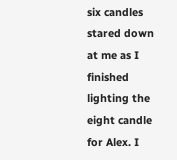six candles stared down at me as I finished lighting the eight candle for Alex. I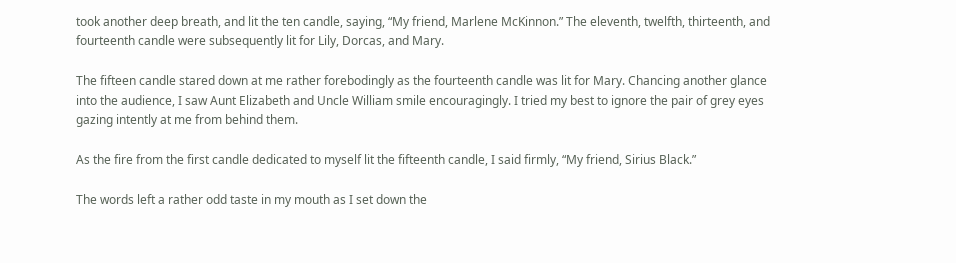took another deep breath, and lit the ten candle, saying, “My friend, Marlene McKinnon.” The eleventh, twelfth, thirteenth, and fourteenth candle were subsequently lit for Lily, Dorcas, and Mary.

The fifteen candle stared down at me rather forebodingly as the fourteenth candle was lit for Mary. Chancing another glance into the audience, I saw Aunt Elizabeth and Uncle William smile encouragingly. I tried my best to ignore the pair of grey eyes gazing intently at me from behind them.

As the fire from the first candle dedicated to myself lit the fifteenth candle, I said firmly, “My friend, Sirius Black.”

The words left a rather odd taste in my mouth as I set down the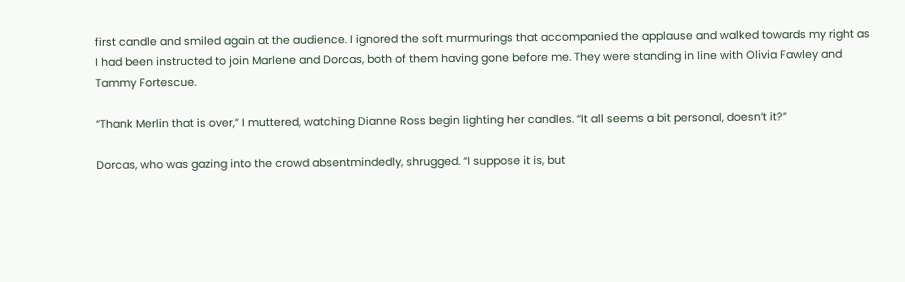first candle and smiled again at the audience. I ignored the soft murmurings that accompanied the applause and walked towards my right as I had been instructed to join Marlene and Dorcas, both of them having gone before me. They were standing in line with Olivia Fawley and Tammy Fortescue.

“Thank Merlin that is over,” I muttered, watching Dianne Ross begin lighting her candles. “It all seems a bit personal, doesn’t it?”

Dorcas, who was gazing into the crowd absentmindedly, shrugged. “I suppose it is, but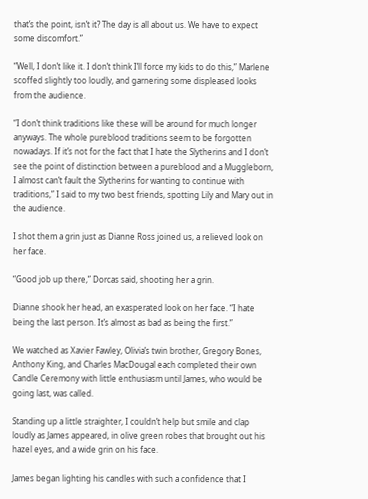that’s the point, isn’t it? The day is all about us. We have to expect some discomfort.”

“Well, I don’t like it. I don’t think I’ll force my kids to do this,” Marlene scoffed slightly too loudly, and garnering some displeased looks from the audience.

“I don’t think traditions like these will be around for much longer anyways. The whole pureblood traditions seem to be forgotten nowadays. If it’s not for the fact that I hate the Slytherins and I don’t see the point of distinction between a pureblood and a Muggleborn, I almost can’t fault the Slytherins for wanting to continue with traditions,” I said to my two best friends, spotting Lily and Mary out in the audience.

I shot them a grin just as Dianne Ross joined us, a relieved look on her face.

“Good job up there,” Dorcas said, shooting her a grin.

Dianne shook her head, an exasperated look on her face. “I hate being the last person. It’s almost as bad as being the first.”

We watched as Xavier Fawley, Olivia’s twin brother, Gregory Bones, Anthony King, and Charles MacDougal each completed their own Candle Ceremony with little enthusiasm until James, who would be going last, was called.

Standing up a little straighter, I couldn’t help but smile and clap loudly as James appeared, in olive green robes that brought out his hazel eyes, and a wide grin on his face.

James began lighting his candles with such a confidence that I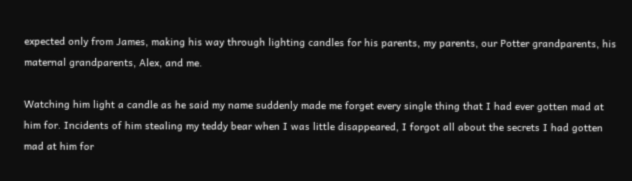expected only from James, making his way through lighting candles for his parents, my parents, our Potter grandparents, his maternal grandparents, Alex, and me.

Watching him light a candle as he said my name suddenly made me forget every single thing that I had ever gotten mad at him for. Incidents of him stealing my teddy bear when I was little disappeared, I forgot all about the secrets I had gotten mad at him for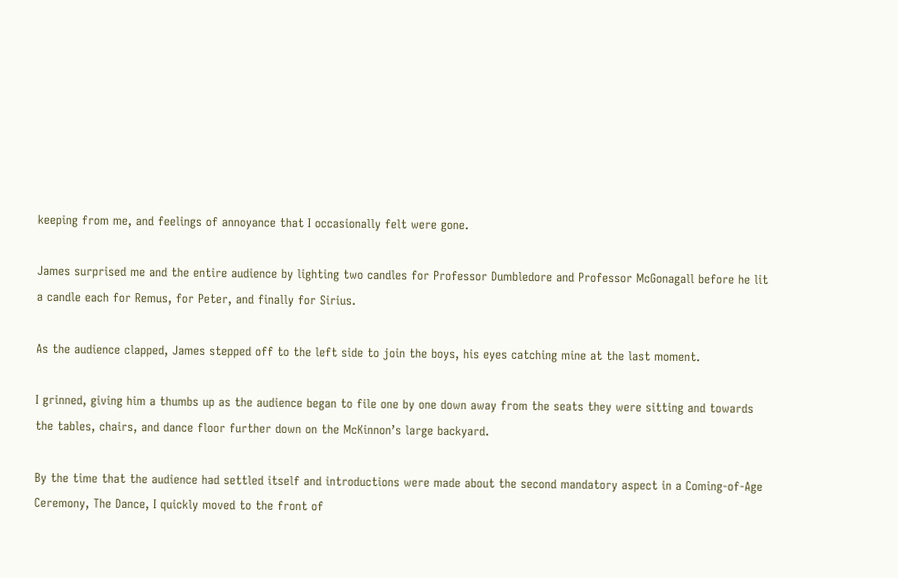keeping from me, and feelings of annoyance that I occasionally felt were gone.

James surprised me and the entire audience by lighting two candles for Professor Dumbledore and Professor McGonagall before he lit a candle each for Remus, for Peter, and finally for Sirius.

As the audience clapped, James stepped off to the left side to join the boys, his eyes catching mine at the last moment.

I grinned, giving him a thumbs up as the audience began to file one by one down away from the seats they were sitting and towards the tables, chairs, and dance floor further down on the McKinnon’s large backyard.

By the time that the audience had settled itself and introductions were made about the second mandatory aspect in a Coming-of-Age Ceremony, The Dance, I quickly moved to the front of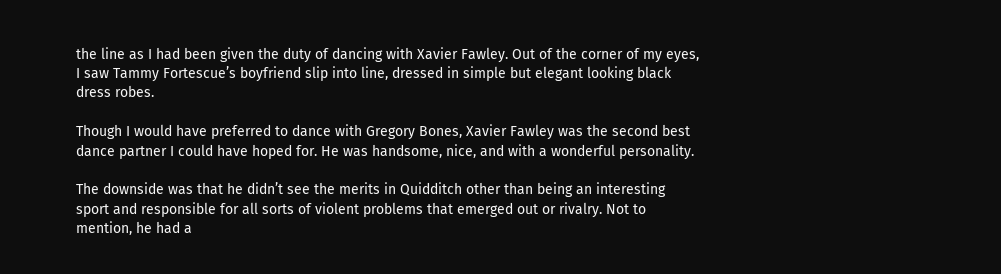the line as I had been given the duty of dancing with Xavier Fawley. Out of the corner of my eyes, I saw Tammy Fortescue’s boyfriend slip into line, dressed in simple but elegant looking black dress robes.

Though I would have preferred to dance with Gregory Bones, Xavier Fawley was the second best dance partner I could have hoped for. He was handsome, nice, and with a wonderful personality.

The downside was that he didn’t see the merits in Quidditch other than being an interesting sport and responsible for all sorts of violent problems that emerged out or rivalry. Not to mention, he had a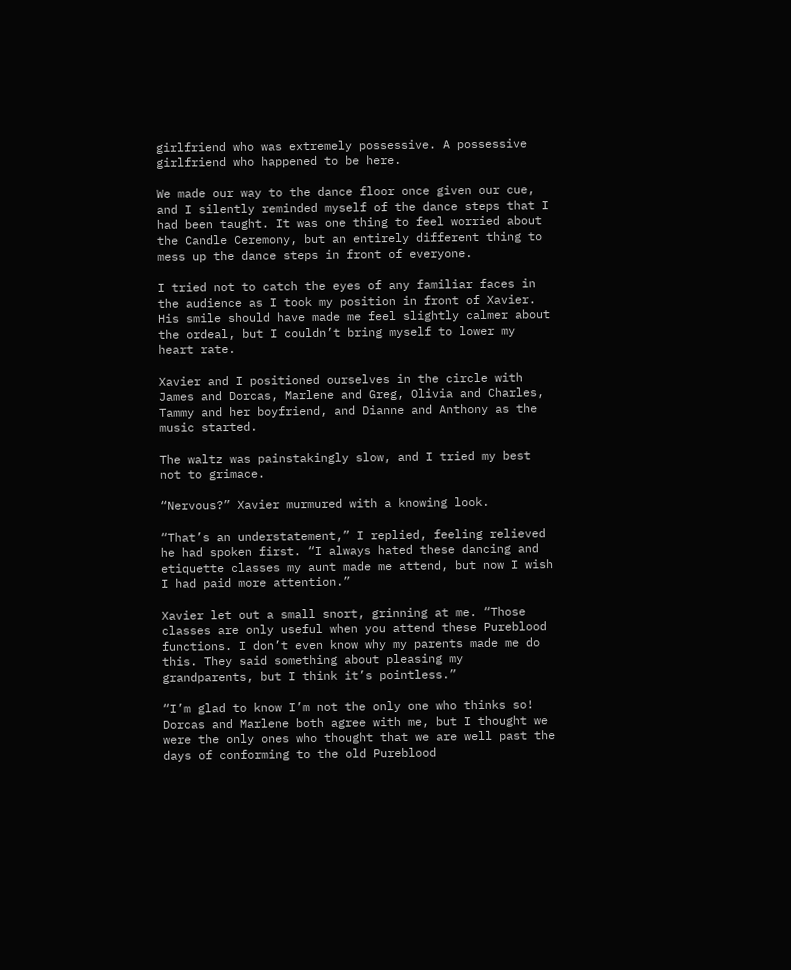girlfriend who was extremely possessive. A possessive girlfriend who happened to be here.

We made our way to the dance floor once given our cue, and I silently reminded myself of the dance steps that I had been taught. It was one thing to feel worried about the Candle Ceremony, but an entirely different thing to mess up the dance steps in front of everyone.

I tried not to catch the eyes of any familiar faces in the audience as I took my position in front of Xavier. His smile should have made me feel slightly calmer about the ordeal, but I couldn’t bring myself to lower my heart rate.

Xavier and I positioned ourselves in the circle with James and Dorcas, Marlene and Greg, Olivia and Charles, Tammy and her boyfriend, and Dianne and Anthony as the music started.

The waltz was painstakingly slow, and I tried my best not to grimace.

“Nervous?” Xavier murmured with a knowing look.

“That’s an understatement,” I replied, feeling relieved he had spoken first. “I always hated these dancing and etiquette classes my aunt made me attend, but now I wish I had paid more attention.”

Xavier let out a small snort, grinning at me. “Those classes are only useful when you attend these Pureblood functions. I don’t even know why my parents made me do this. They said something about pleasing my grandparents, but I think it’s pointless.”

“I’m glad to know I’m not the only one who thinks so! Dorcas and Marlene both agree with me, but I thought we were the only ones who thought that we are well past the days of conforming to the old Pureblood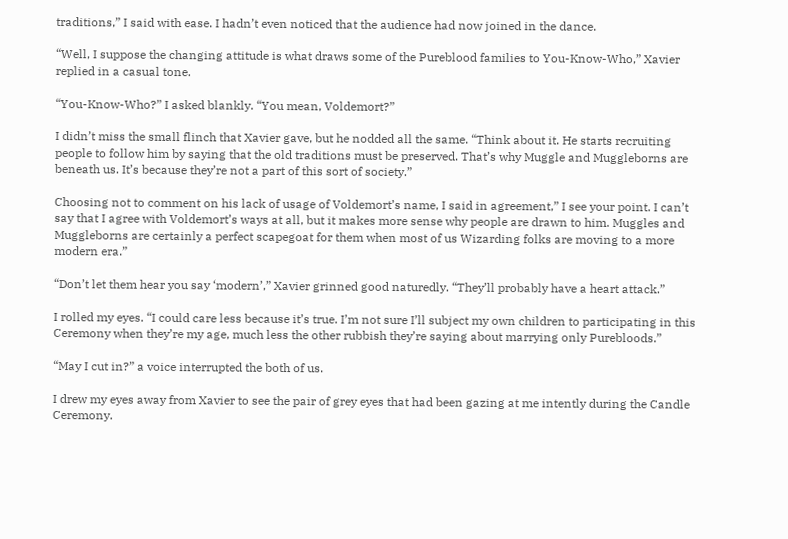traditions,” I said with ease. I hadn’t even noticed that the audience had now joined in the dance.

“Well, I suppose the changing attitude is what draws some of the Pureblood families to You-Know-Who,” Xavier replied in a casual tone.

“You-Know-Who?” I asked blankly. “You mean, Voldemort?”

I didn’t miss the small flinch that Xavier gave, but he nodded all the same. “Think about it. He starts recruiting people to follow him by saying that the old traditions must be preserved. That’s why Muggle and Muggleborns are beneath us. It’s because they’re not a part of this sort of society.”

Choosing not to comment on his lack of usage of Voldemort’s name, I said in agreement,” I see your point. I can’t say that I agree with Voldemort’s ways at all, but it makes more sense why people are drawn to him. Muggles and Muggleborns are certainly a perfect scapegoat for them when most of us Wizarding folks are moving to a more modern era.”

“Don’t let them hear you say ‘modern’,” Xavier grinned good naturedly. “They’ll probably have a heart attack.”

I rolled my eyes. “I could care less because it’s true. I’m not sure I’ll subject my own children to participating in this Ceremony when they’re my age, much less the other rubbish they’re saying about marrying only Purebloods.”

“May I cut in?” a voice interrupted the both of us.

I drew my eyes away from Xavier to see the pair of grey eyes that had been gazing at me intently during the Candle Ceremony.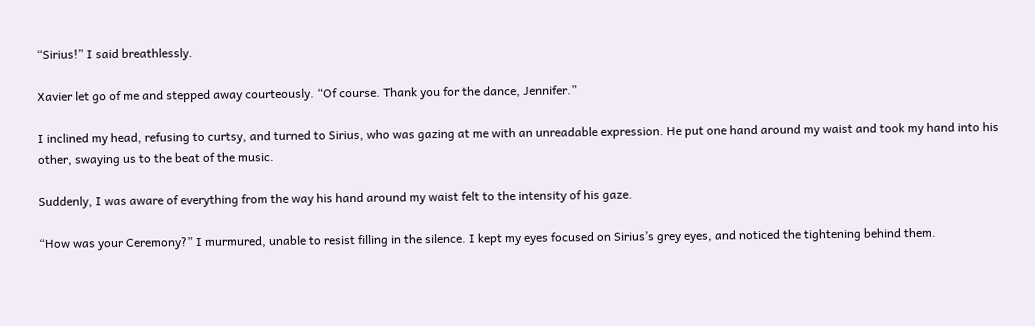“Sirius!” I said breathlessly.

Xavier let go of me and stepped away courteously. “Of course. Thank you for the dance, Jennifer.”

I inclined my head, refusing to curtsy, and turned to Sirius, who was gazing at me with an unreadable expression. He put one hand around my waist and took my hand into his other, swaying us to the beat of the music.

Suddenly, I was aware of everything from the way his hand around my waist felt to the intensity of his gaze.

“How was your Ceremony?” I murmured, unable to resist filling in the silence. I kept my eyes focused on Sirius’s grey eyes, and noticed the tightening behind them.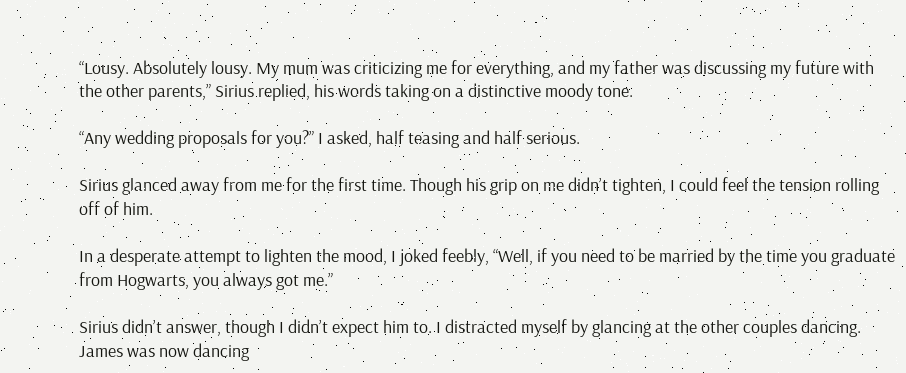“Lousy. Absolutely lousy. My mum was criticizing me for everything, and my father was discussing my future with the other parents,” Sirius replied, his words taking on a distinctive moody tone.

“Any wedding proposals for you?” I asked, half teasing and half serious.

Sirius glanced away from me for the first time. Though his grip on me didn’t tighten, I could feel the tension rolling off of him.

In a desperate attempt to lighten the mood, I joked feebly, “Well, if you need to be married by the time you graduate from Hogwarts, you always got me.”

Sirius didn’t answer, though I didn’t expect him to. I distracted myself by glancing at the other couples dancing. James was now dancing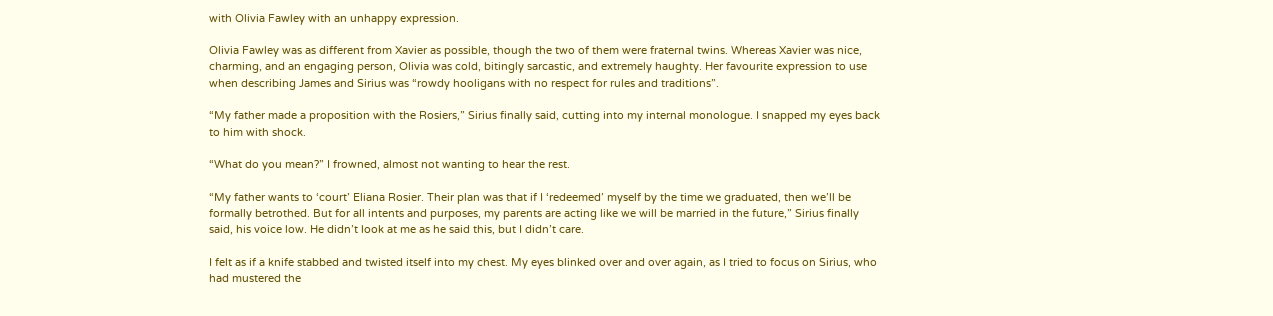with Olivia Fawley with an unhappy expression.

Olivia Fawley was as different from Xavier as possible, though the two of them were fraternal twins. Whereas Xavier was nice, charming, and an engaging person, Olivia was cold, bitingly sarcastic, and extremely haughty. Her favourite expression to use when describing James and Sirius was “rowdy hooligans with no respect for rules and traditions”.

“My father made a proposition with the Rosiers,” Sirius finally said, cutting into my internal monologue. I snapped my eyes back to him with shock.

“What do you mean?” I frowned, almost not wanting to hear the rest.

“My father wants to ‘court’ Eliana Rosier. Their plan was that if I ‘redeemed’ myself by the time we graduated, then we’ll be formally betrothed. But for all intents and purposes, my parents are acting like we will be married in the future,” Sirius finally said, his voice low. He didn’t look at me as he said this, but I didn’t care.

I felt as if a knife stabbed and twisted itself into my chest. My eyes blinked over and over again, as I tried to focus on Sirius, who had mustered the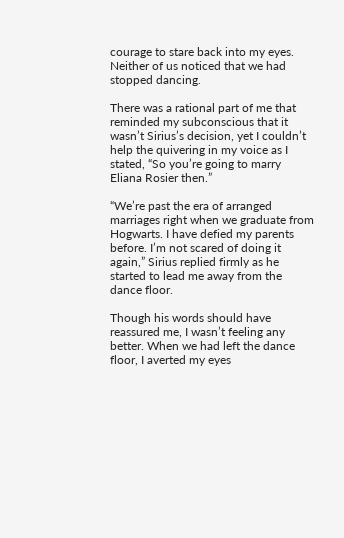courage to stare back into my eyes. Neither of us noticed that we had stopped dancing.

There was a rational part of me that reminded my subconscious that it wasn’t Sirius’s decision, yet I couldn’t help the quivering in my voice as I stated, “So you’re going to marry Eliana Rosier then.”

“We’re past the era of arranged marriages right when we graduate from Hogwarts. I have defied my parents before. I’m not scared of doing it again,” Sirius replied firmly as he started to lead me away from the dance floor.

Though his words should have reassured me, I wasn’t feeling any better. When we had left the dance floor, I averted my eyes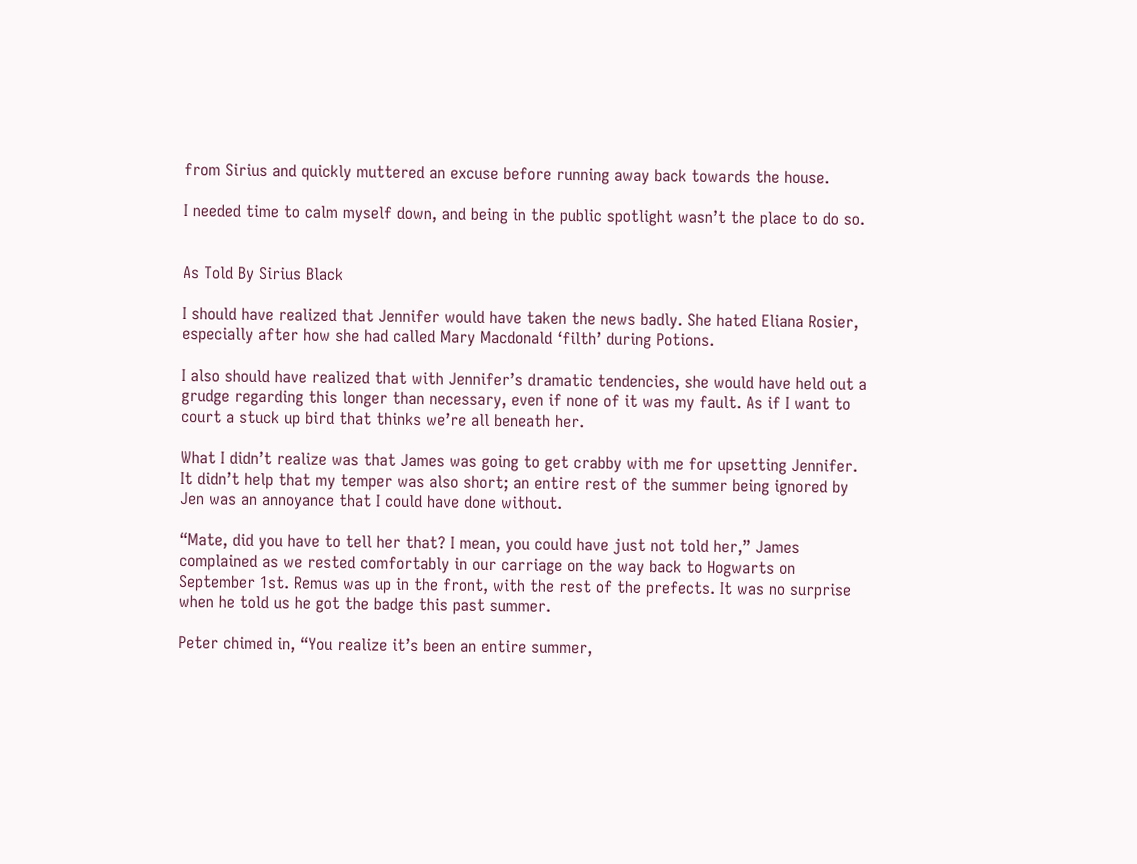from Sirius and quickly muttered an excuse before running away back towards the house.

I needed time to calm myself down, and being in the public spotlight wasn’t the place to do so.


As Told By Sirius Black

I should have realized that Jennifer would have taken the news badly. She hated Eliana Rosier, especially after how she had called Mary Macdonald ‘filth’ during Potions.

I also should have realized that with Jennifer’s dramatic tendencies, she would have held out a grudge regarding this longer than necessary, even if none of it was my fault. As if I want to court a stuck up bird that thinks we’re all beneath her.

What I didn’t realize was that James was going to get crabby with me for upsetting Jennifer. It didn’t help that my temper was also short; an entire rest of the summer being ignored by Jen was an annoyance that I could have done without.

“Mate, did you have to tell her that? I mean, you could have just not told her,” James complained as we rested comfortably in our carriage on the way back to Hogwarts on September 1st. Remus was up in the front, with the rest of the prefects. It was no surprise when he told us he got the badge this past summer.

Peter chimed in, “You realize it’s been an entire summer,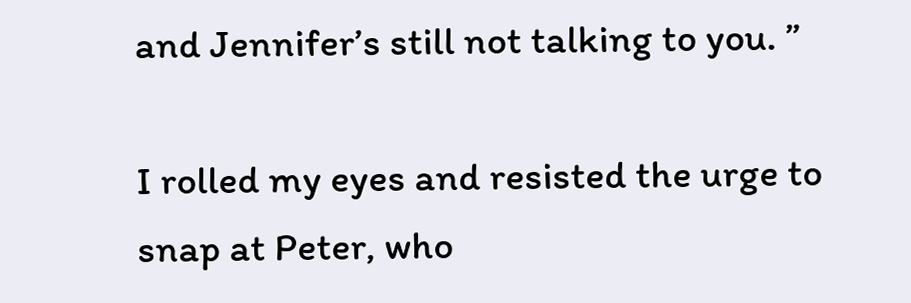and Jennifer’s still not talking to you. ”

I rolled my eyes and resisted the urge to snap at Peter, who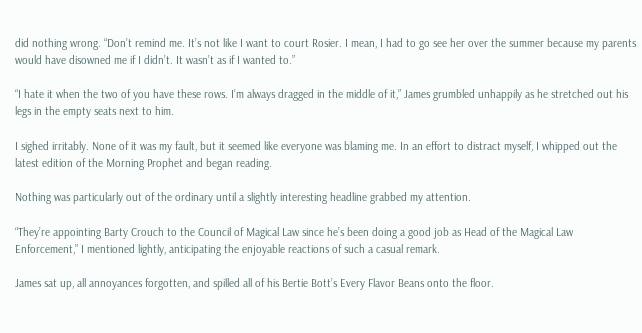did nothing wrong. “Don’t remind me. It’s not like I want to court Rosier. I mean, I had to go see her over the summer because my parents would have disowned me if I didn’t. It wasn’t as if I wanted to.”

“I hate it when the two of you have these rows. I’m always dragged in the middle of it,” James grumbled unhappily as he stretched out his legs in the empty seats next to him.

I sighed irritably. None of it was my fault, but it seemed like everyone was blaming me. In an effort to distract myself, I whipped out the latest edition of the Morning Prophet and began reading.

Nothing was particularly out of the ordinary until a slightly interesting headline grabbed my attention.

“They’re appointing Barty Crouch to the Council of Magical Law since he’s been doing a good job as Head of the Magical Law Enforcement,” I mentioned lightly, anticipating the enjoyable reactions of such a casual remark.

James sat up, all annoyances forgotten, and spilled all of his Bertie Bott’s Every Flavor Beans onto the floor.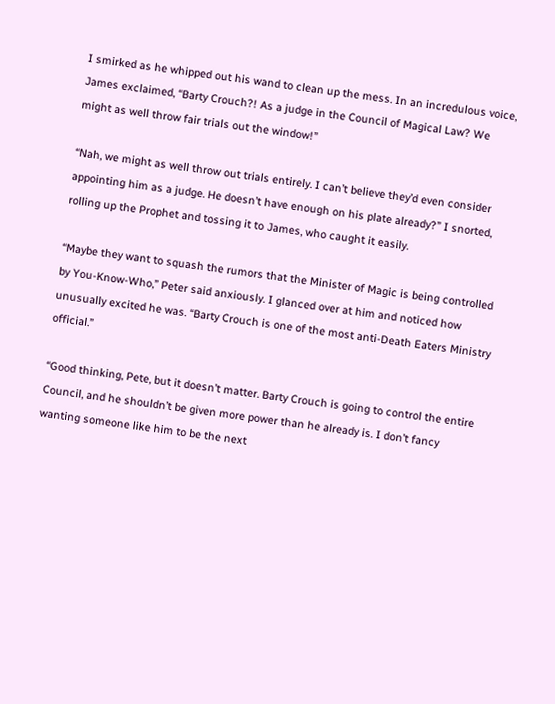I smirked as he whipped out his wand to clean up the mess. In an incredulous voice, James exclaimed, “Barty Crouch?! As a judge in the Council of Magical Law? We might as well throw fair trials out the window!”

“Nah, we might as well throw out trials entirely. I can’t believe they’d even consider appointing him as a judge. He doesn’t have enough on his plate already?” I snorted, rolling up the Prophet and tossing it to James, who caught it easily.

“Maybe they want to squash the rumors that the Minister of Magic is being controlled by You-Know-Who,” Peter said anxiously. I glanced over at him and noticed how unusually excited he was. “Barty Crouch is one of the most anti-Death Eaters Ministry official.”

“Good thinking, Pete, but it doesn’t matter. Barty Crouch is going to control the entire Council, and he shouldn’t be given more power than he already is. I don’t fancy wanting someone like him to be the next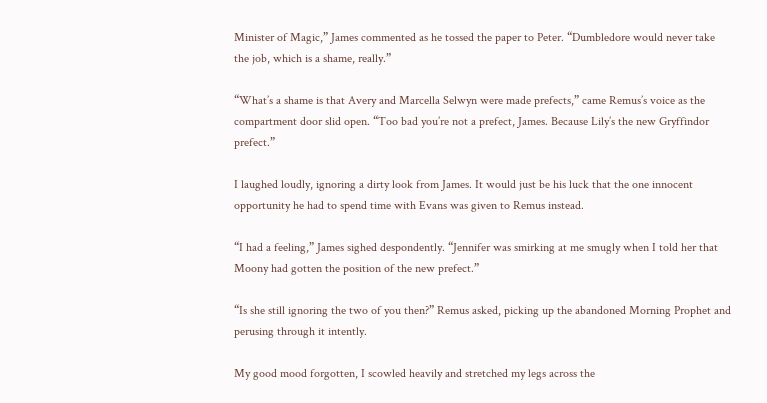Minister of Magic,” James commented as he tossed the paper to Peter. “Dumbledore would never take the job, which is a shame, really.”

“What’s a shame is that Avery and Marcella Selwyn were made prefects,” came Remus’s voice as the compartment door slid open. “Too bad you’re not a prefect, James. Because Lily’s the new Gryffindor prefect.”

I laughed loudly, ignoring a dirty look from James. It would just be his luck that the one innocent opportunity he had to spend time with Evans was given to Remus instead.

“I had a feeling,” James sighed despondently. “Jennifer was smirking at me smugly when I told her that Moony had gotten the position of the new prefect.”

“Is she still ignoring the two of you then?” Remus asked, picking up the abandoned Morning Prophet and perusing through it intently.

My good mood forgotten, I scowled heavily and stretched my legs across the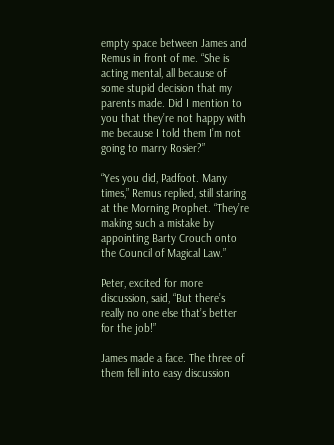empty space between James and Remus in front of me. “She is acting mental, all because of some stupid decision that my parents made. Did I mention to you that they’re not happy with me because I told them I’m not going to marry Rosier?”

“Yes you did, Padfoot. Many times,” Remus replied, still staring at the Morning Prophet. “They’re making such a mistake by appointing Barty Crouch onto the Council of Magical Law.”

Peter, excited for more discussion, said, “But there’s really no one else that’s better for the job!”

James made a face. The three of them fell into easy discussion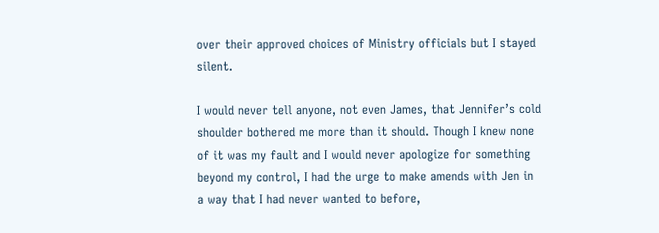over their approved choices of Ministry officials but I stayed silent.

I would never tell anyone, not even James, that Jennifer’s cold shoulder bothered me more than it should. Though I knew none of it was my fault and I would never apologize for something beyond my control, I had the urge to make amends with Jen in a way that I had never wanted to before,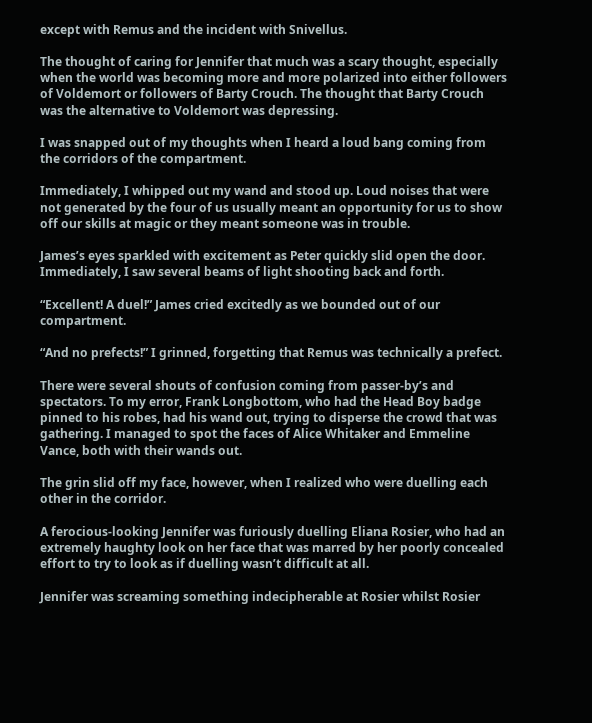except with Remus and the incident with Snivellus.

The thought of caring for Jennifer that much was a scary thought, especially when the world was becoming more and more polarized into either followers of Voldemort or followers of Barty Crouch. The thought that Barty Crouch was the alternative to Voldemort was depressing.

I was snapped out of my thoughts when I heard a loud bang coming from the corridors of the compartment.

Immediately, I whipped out my wand and stood up. Loud noises that were not generated by the four of us usually meant an opportunity for us to show off our skills at magic or they meant someone was in trouble.

James’s eyes sparkled with excitement as Peter quickly slid open the door. Immediately, I saw several beams of light shooting back and forth.

“Excellent! A duel!” James cried excitedly as we bounded out of our compartment.

“And no prefects!” I grinned, forgetting that Remus was technically a prefect.

There were several shouts of confusion coming from passer-by’s and spectators. To my error, Frank Longbottom, who had the Head Boy badge pinned to his robes, had his wand out, trying to disperse the crowd that was gathering. I managed to spot the faces of Alice Whitaker and Emmeline Vance, both with their wands out.

The grin slid off my face, however, when I realized who were duelling each other in the corridor.

A ferocious-looking Jennifer was furiously duelling Eliana Rosier, who had an extremely haughty look on her face that was marred by her poorly concealed effort to try to look as if duelling wasn’t difficult at all.

Jennifer was screaming something indecipherable at Rosier whilst Rosier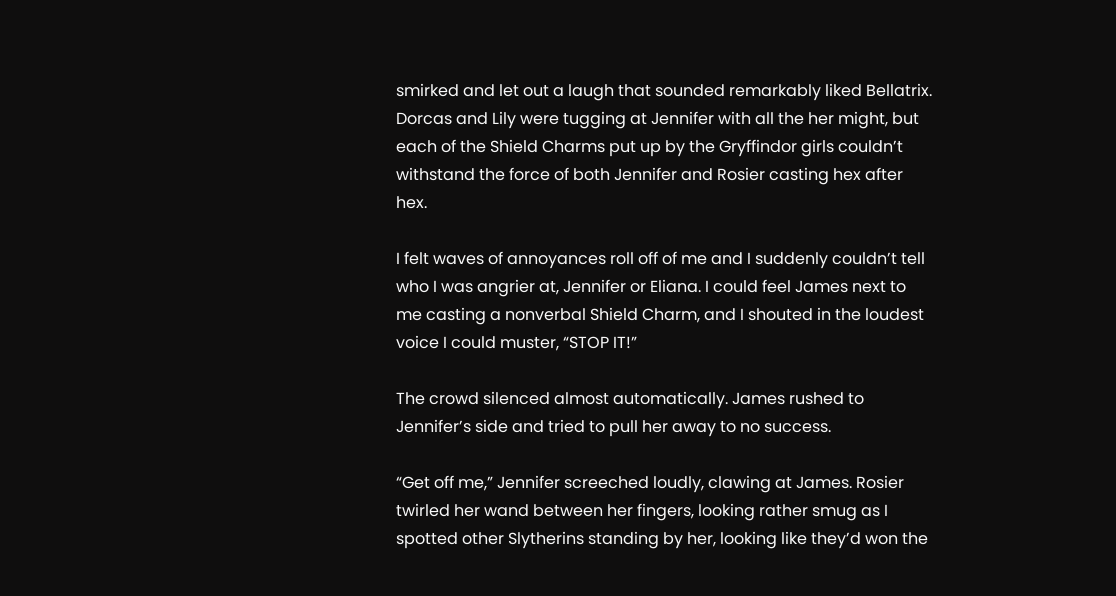smirked and let out a laugh that sounded remarkably liked Bellatrix. Dorcas and Lily were tugging at Jennifer with all the her might, but each of the Shield Charms put up by the Gryffindor girls couldn’t withstand the force of both Jennifer and Rosier casting hex after hex.

I felt waves of annoyances roll off of me and I suddenly couldn’t tell who I was angrier at, Jennifer or Eliana. I could feel James next to me casting a nonverbal Shield Charm, and I shouted in the loudest voice I could muster, “STOP IT!”

The crowd silenced almost automatically. James rushed to Jennifer’s side and tried to pull her away to no success.

“Get off me,” Jennifer screeched loudly, clawing at James. Rosier twirled her wand between her fingers, looking rather smug as I spotted other Slytherins standing by her, looking like they’d won the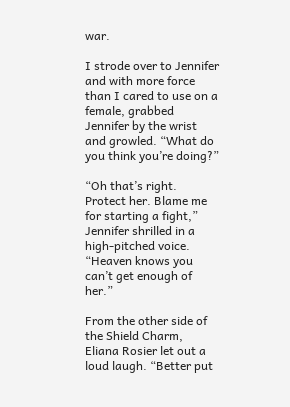war.

I strode over to Jennifer and with more force than I cared to use on a female, grabbed Jennifer by the wrist and growled. “What do you think you’re doing?”

“Oh that’s right. Protect her. Blame me for starting a fight,” Jennifer shrilled in a high-pitched voice. “Heaven knows you can’t get enough of her.”

From the other side of the Shield Charm, Eliana Rosier let out a loud laugh. “Better put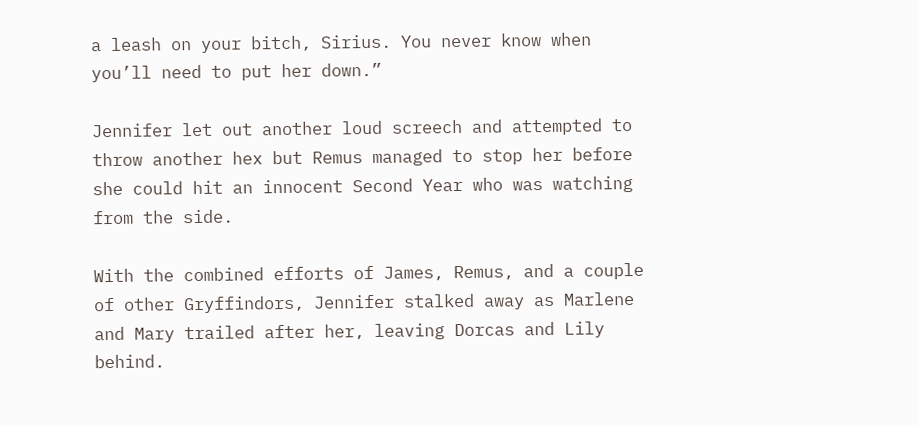a leash on your bitch, Sirius. You never know when you’ll need to put her down.”

Jennifer let out another loud screech and attempted to throw another hex but Remus managed to stop her before she could hit an innocent Second Year who was watching from the side.

With the combined efforts of James, Remus, and a couple of other Gryffindors, Jennifer stalked away as Marlene and Mary trailed after her, leaving Dorcas and Lily behind.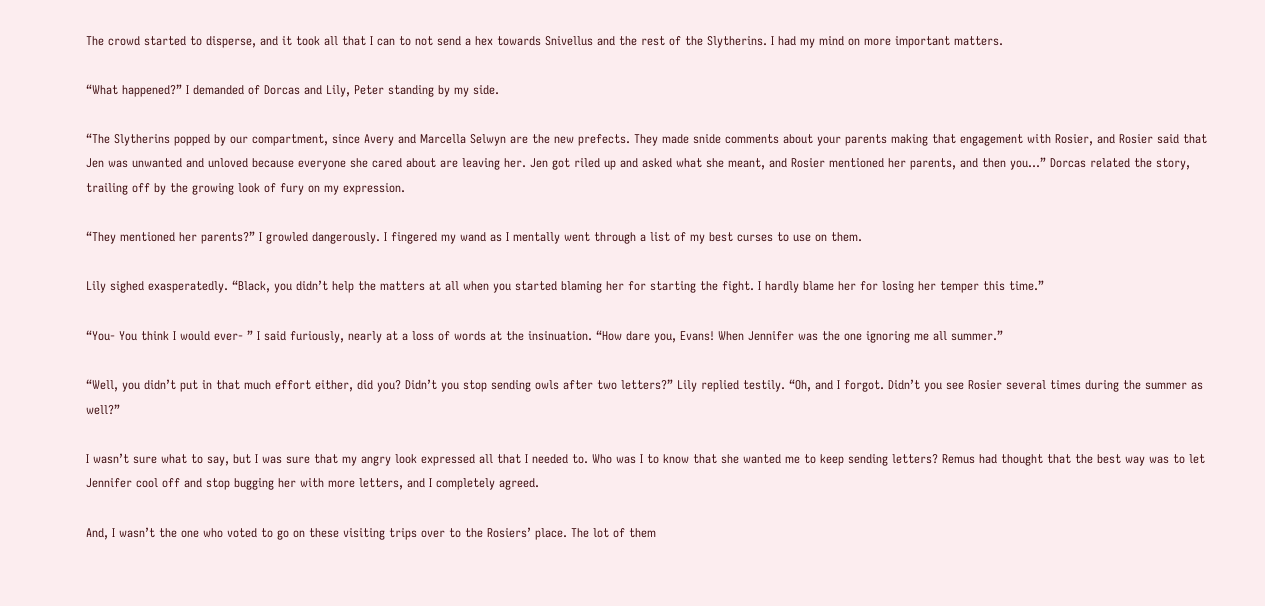The crowd started to disperse, and it took all that I can to not send a hex towards Snivellus and the rest of the Slytherins. I had my mind on more important matters.

“What happened?” I demanded of Dorcas and Lily, Peter standing by my side.

“The Slytherins popped by our compartment, since Avery and Marcella Selwyn are the new prefects. They made snide comments about your parents making that engagement with Rosier, and Rosier said that Jen was unwanted and unloved because everyone she cared about are leaving her. Jen got riled up and asked what she meant, and Rosier mentioned her parents, and then you…” Dorcas related the story, trailing off by the growing look of fury on my expression.

“They mentioned her parents?” I growled dangerously. I fingered my wand as I mentally went through a list of my best curses to use on them.

Lily sighed exasperatedly. “Black, you didn’t help the matters at all when you started blaming her for starting the fight. I hardly blame her for losing her temper this time.”

“You- You think I would ever- ” I said furiously, nearly at a loss of words at the insinuation. “How dare you, Evans! When Jennifer was the one ignoring me all summer.”

“Well, you didn’t put in that much effort either, did you? Didn’t you stop sending owls after two letters?” Lily replied testily. “Oh, and I forgot. Didn’t you see Rosier several times during the summer as well?”

I wasn’t sure what to say, but I was sure that my angry look expressed all that I needed to. Who was I to know that she wanted me to keep sending letters? Remus had thought that the best way was to let Jennifer cool off and stop bugging her with more letters, and I completely agreed.

And, I wasn’t the one who voted to go on these visiting trips over to the Rosiers’ place. The lot of them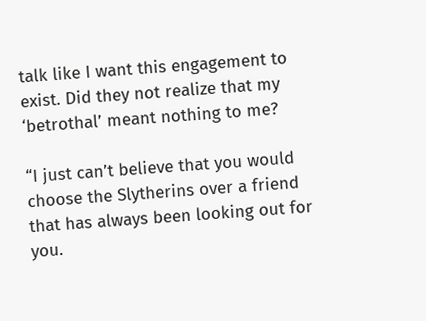talk like I want this engagement to exist. Did they not realize that my ‘betrothal’ meant nothing to me?

“I just can’t believe that you would choose the Slytherins over a friend that has always been looking out for you.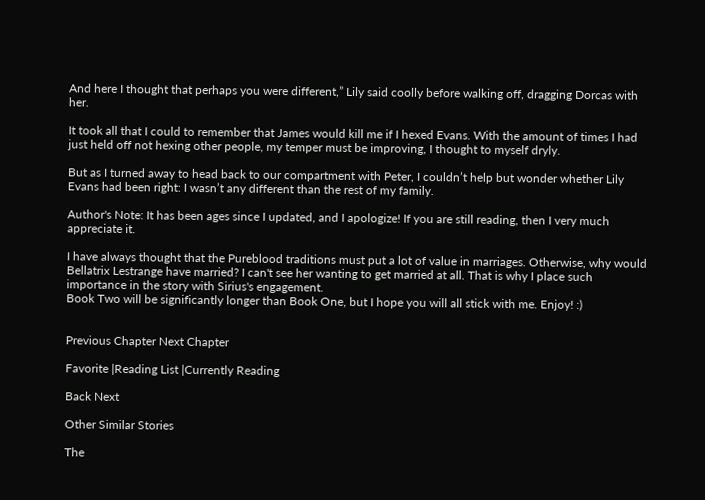And here I thought that perhaps you were different,” Lily said coolly before walking off, dragging Dorcas with her.

It took all that I could to remember that James would kill me if I hexed Evans. With the amount of times I had just held off not hexing other people, my temper must be improving, I thought to myself dryly.

But as I turned away to head back to our compartment with Peter, I couldn’t help but wonder whether Lily Evans had been right: I wasn’t any different than the rest of my family.

Author's Note: It has been ages since I updated, and I apologize! If you are still reading, then I very much appreciate it.

I have always thought that the Pureblood traditions must put a lot of value in marriages. Otherwise, why would Bellatrix Lestrange have married? I can't see her wanting to get married at all. That is why I place such importance in the story with Sirius's engagement.
Book Two will be significantly longer than Book One, but I hope you will all stick with me. Enjoy! :)


Previous Chapter Next Chapter

Favorite |Reading List |Currently Reading

Back Next

Other Similar Stories

The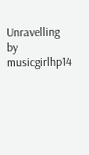Unravelling
by musicgirlhp14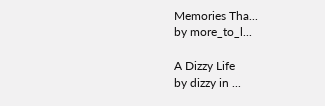Memories Tha...
by more_to_l...

A Dizzy Life
by dizzy in ...